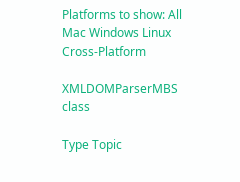Platforms to show: All Mac Windows Linux Cross-Platform

XMLDOMParserMBS class

Type Topic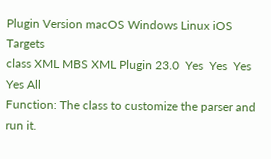Plugin Version macOS Windows Linux iOS Targets
class XML MBS XML Plugin 23.0  Yes  Yes  Yes  Yes All
Function: The class to customize the parser and run it.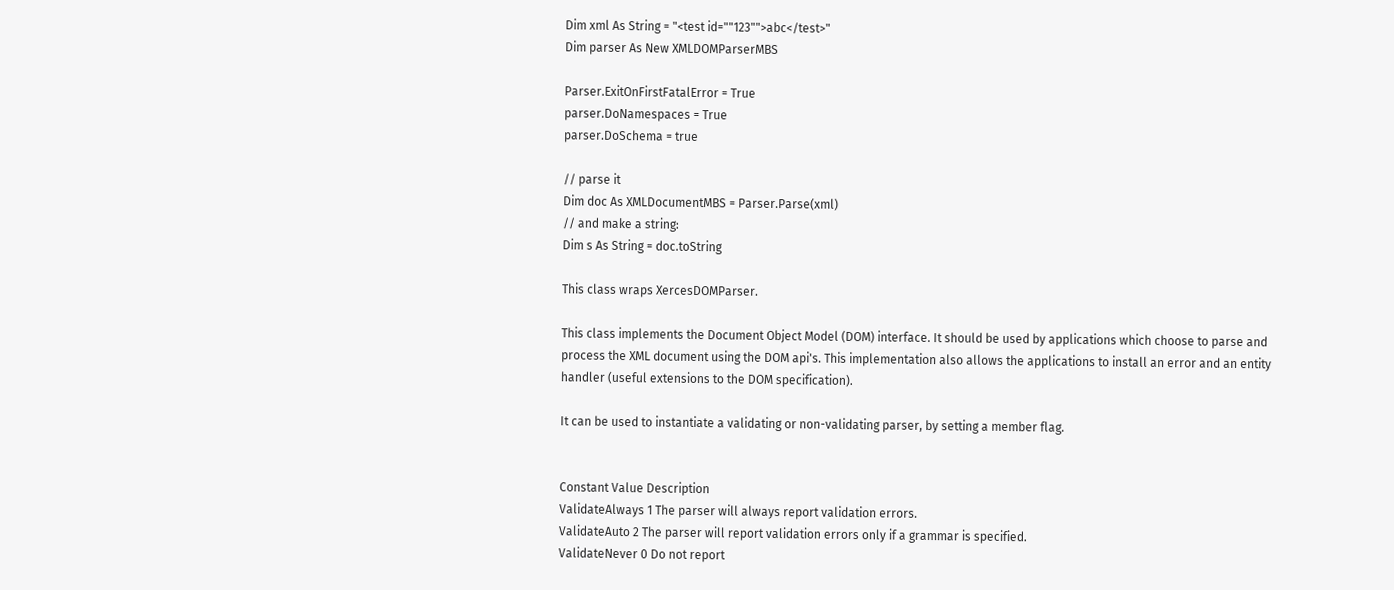Dim xml As String = "<test id=""123"">abc</test>"
Dim parser As New XMLDOMParserMBS

Parser.ExitOnFirstFatalError = True
parser.DoNamespaces = True
parser.DoSchema = true

// parse it
Dim doc As XMLDocumentMBS = Parser.Parse(xml)
// and make a string:
Dim s As String = doc.toString

This class wraps XercesDOMParser.

This class implements the Document Object Model (DOM) interface. It should be used by applications which choose to parse and process the XML document using the DOM api's. This implementation also allows the applications to install an error and an entity handler (useful extensions to the DOM specification).

It can be used to instantiate a validating or non-validating parser, by setting a member flag.


Constant Value Description
ValidateAlways 1 The parser will always report validation errors.
ValidateAuto 2 The parser will report validation errors only if a grammar is specified.
ValidateNever 0 Do not report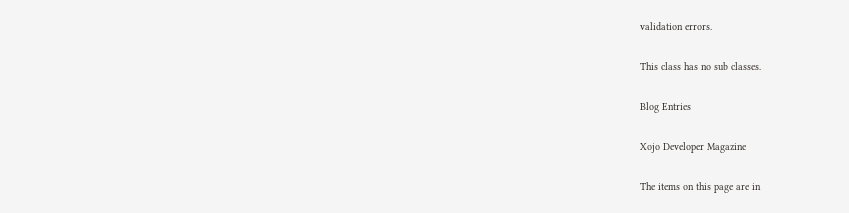validation errors.

This class has no sub classes.

Blog Entries

Xojo Developer Magazine

The items on this page are in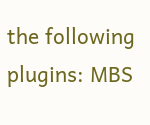the following plugins: MBS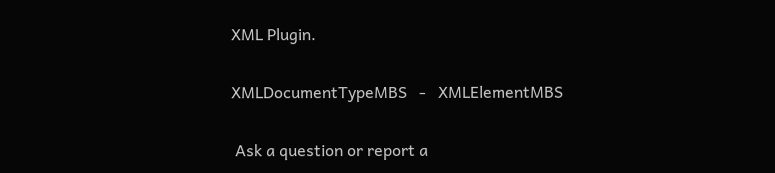XML Plugin.

XMLDocumentTypeMBS   -   XMLElementMBS

 Ask a question or report a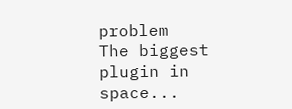problem
The biggest plugin in space...